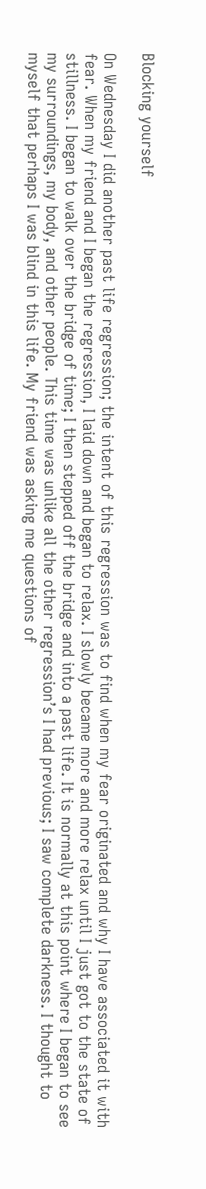Blocking yourself

On Wednesday I did another past life regression; the intent of this regression was to find when my fear originated and why I have associated it with fear. When my friend and I began the regression, I laid down and began to relax. I slowly became more and more relax until I just got to the state of stillness. I began to walk over the bridge of time; I then stepped off the bridge and into a past life. It is normally at this point where I began to see my surroundings, my body, and other people. This time was unlike all the other regression’s I had previous; I saw complete darkness. I thought to myself that perhaps I was blind in this life. My friend was asking me questions of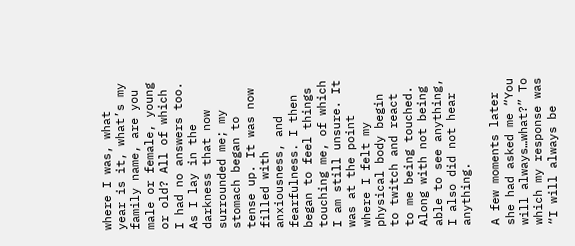where I was, what year is it, what’s my family name, are you male or female, young or old? All of which I had no answers too. As I lay in the darkness that now surrounded me; my stomach began to tense up. It was now filled with anxiousness, and fearfulness. I then began to feel things touching me, of which I am still unsure. It was at the point where I felt my physical body begin to twitch and react to me being touched. Along with not being able to see anything, I also did not hear anything.

A few moments later she had asked me “You will always…what?” To which my response was “I will always be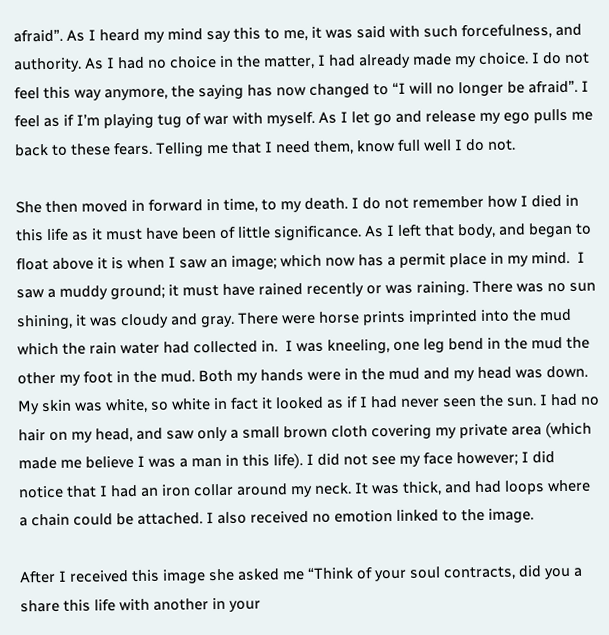afraid”. As I heard my mind say this to me, it was said with such forcefulness, and authority. As I had no choice in the matter, I had already made my choice. I do not feel this way anymore, the saying has now changed to “I will no longer be afraid”. I feel as if I’m playing tug of war with myself. As I let go and release my ego pulls me back to these fears. Telling me that I need them, know full well I do not.

She then moved in forward in time, to my death. I do not remember how I died in this life as it must have been of little significance. As I left that body, and began to float above it is when I saw an image; which now has a permit place in my mind.  I saw a muddy ground; it must have rained recently or was raining. There was no sun shining, it was cloudy and gray. There were horse prints imprinted into the mud which the rain water had collected in.  I was kneeling, one leg bend in the mud the other my foot in the mud. Both my hands were in the mud and my head was down. My skin was white, so white in fact it looked as if I had never seen the sun. I had no hair on my head, and saw only a small brown cloth covering my private area (which made me believe I was a man in this life). I did not see my face however; I did notice that I had an iron collar around my neck. It was thick, and had loops where a chain could be attached. I also received no emotion linked to the image.

After I received this image she asked me “Think of your soul contracts, did you a share this life with another in your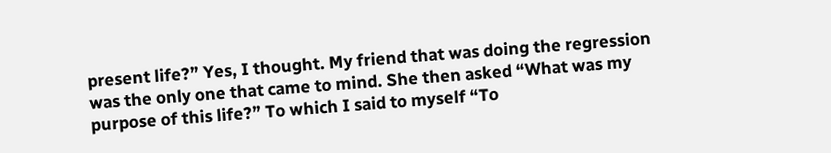present life?” Yes, I thought. My friend that was doing the regression was the only one that came to mind. She then asked “What was my purpose of this life?” To which I said to myself “To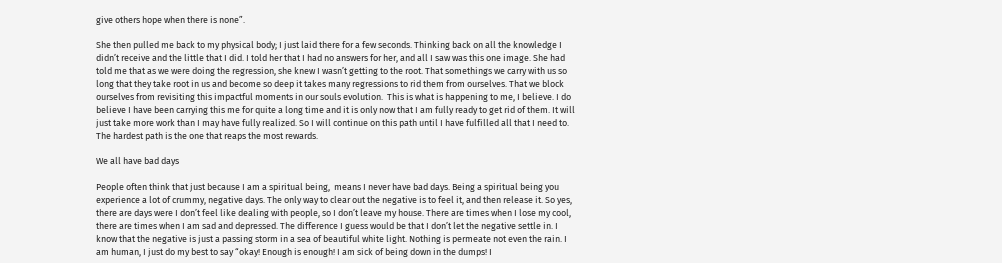give others hope when there is none”.

She then pulled me back to my physical body; I just laid there for a few seconds. Thinking back on all the knowledge I didn’t receive and the little that I did. I told her that I had no answers for her, and all I saw was this one image. She had told me that as we were doing the regression, she knew I wasn’t getting to the root. That somethings we carry with us so long that they take root in us and become so deep it takes many regressions to rid them from ourselves. That we block ourselves from revisiting this impactful moments in our souls evolution.  This is what is happening to me, I believe. I do believe I have been carrying this me for quite a long time and it is only now that I am fully ready to get rid of them. It will just take more work than I may have fully realized. So I will continue on this path until I have fulfilled all that I need to. The hardest path is the one that reaps the most rewards.

We all have bad days

People often think that just because I am a spiritual being,  means I never have bad days. Being a spiritual being you experience a lot of crummy, negative days. The only way to clear out the negative is to feel it, and then release it. So yes, there are days were I don’t feel like dealing with people, so I don’t leave my house. There are times when I lose my cool, there are times when I am sad and depressed. The difference I guess would be that I don’t let the negative settle in. I know that the negative is just a passing storm in a sea of beautiful white light. Nothing is permeate not even the rain. I am human, I just do my best to say “okay! Enough is enough! I am sick of being down in the dumps! I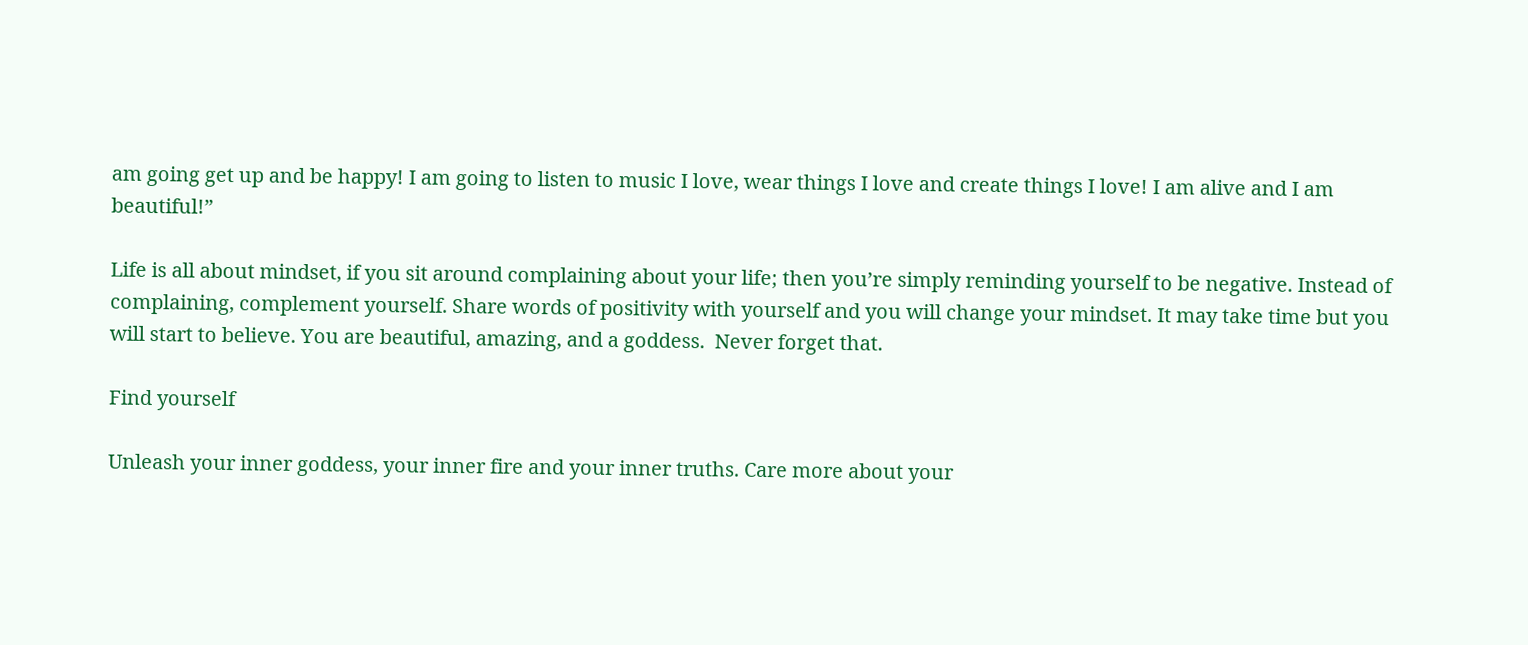am going get up and be happy! I am going to listen to music I love, wear things I love and create things I love! I am alive and I am beautiful!”

Life is all about mindset, if you sit around complaining about your life; then you’re simply reminding yourself to be negative. Instead of complaining, complement yourself. Share words of positivity with yourself and you will change your mindset. It may take time but you will start to believe. You are beautiful, amazing, and a goddess.  Never forget that.

Find yourself

Unleash your inner goddess, your inner fire and your inner truths. Care more about your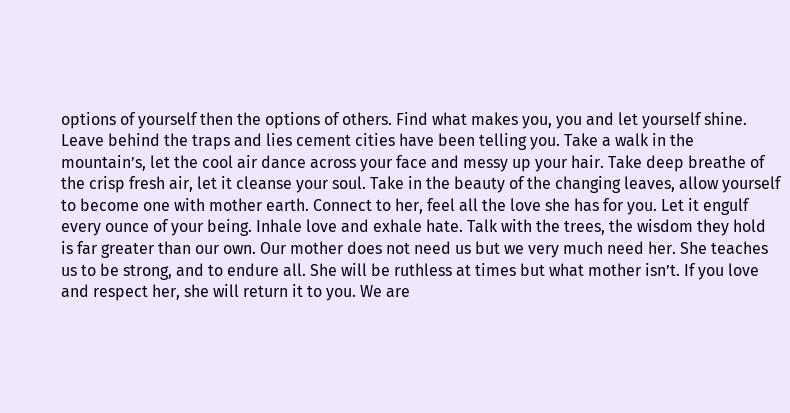options of yourself then the options of others. Find what makes you, you and let yourself shine. Leave behind the traps and lies cement cities have been telling you. Take a walk in the mountain’s, let the cool air dance across your face and messy up your hair. Take deep breathe of the crisp fresh air, let it cleanse your soul. Take in the beauty of the changing leaves, allow yourself to become one with mother earth. Connect to her, feel all the love she has for you. Let it engulf every ounce of your being. Inhale love and exhale hate. Talk with the trees, the wisdom they hold is far greater than our own. Our mother does not need us but we very much need her. She teaches us to be strong, and to endure all. She will be ruthless at times but what mother isn’t. If you love and respect her, she will return it to you. We are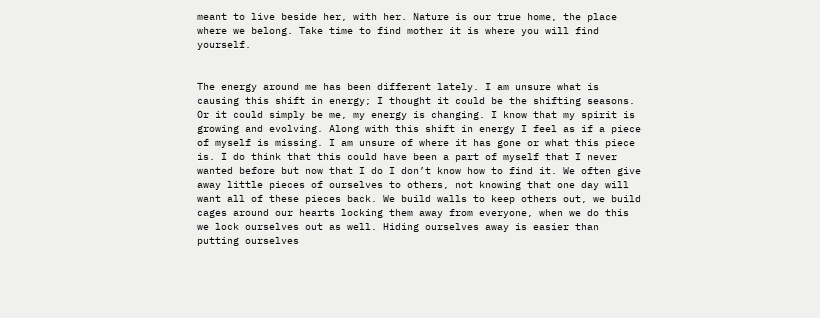meant to live beside her, with her. Nature is our true home, the place where we belong. Take time to find mother it is where you will find yourself.


The energy around me has been different lately. I am unsure what is causing this shift in energy; I thought it could be the shifting seasons. Or it could simply be me, my energy is changing. I know that my spirit is growing and evolving. Along with this shift in energy I feel as if a piece of myself is missing. I am unsure of where it has gone or what this piece is. I do think that this could have been a part of myself that I never wanted before but now that I do I don’t know how to find it. We often give away little pieces of ourselves to others, not knowing that one day will want all of these pieces back. We build walls to keep others out, we build cages around our hearts locking them away from everyone, when we do this we lock ourselves out as well. Hiding ourselves away is easier than putting ourselves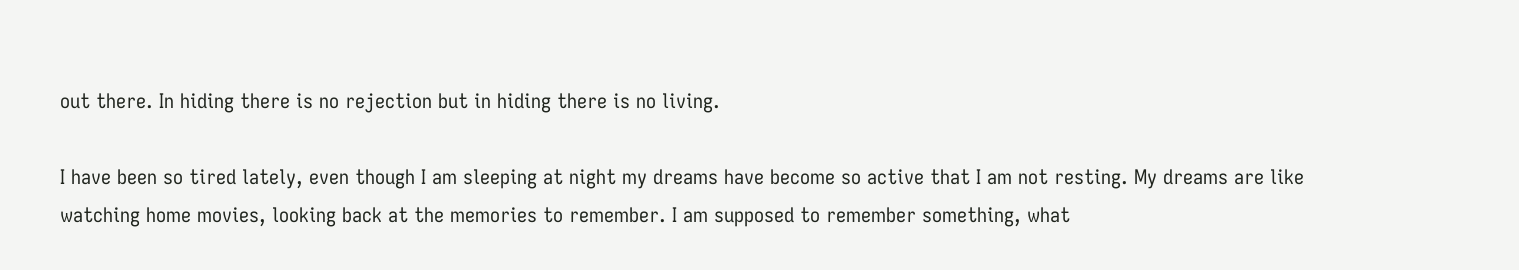out there. In hiding there is no rejection but in hiding there is no living.

I have been so tired lately, even though I am sleeping at night my dreams have become so active that I am not resting. My dreams are like watching home movies, looking back at the memories to remember. I am supposed to remember something, what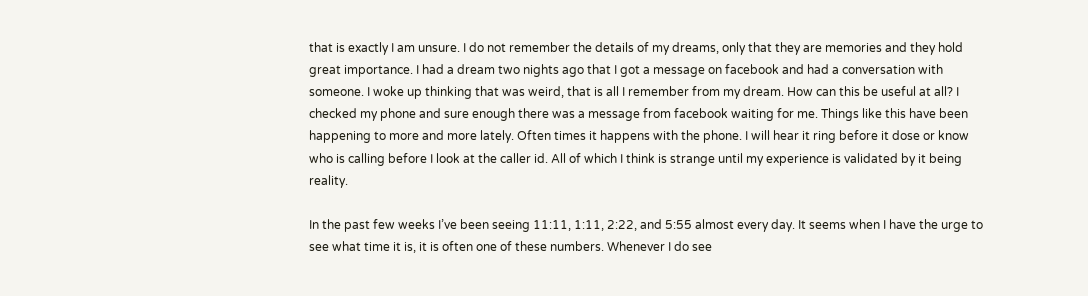that is exactly I am unsure. I do not remember the details of my dreams, only that they are memories and they hold great importance. I had a dream two nights ago that I got a message on facebook and had a conversation with someone. I woke up thinking that was weird, that is all I remember from my dream. How can this be useful at all? I checked my phone and sure enough there was a message from facebook waiting for me. Things like this have been happening to more and more lately. Often times it happens with the phone. I will hear it ring before it dose or know who is calling before I look at the caller id. All of which I think is strange until my experience is validated by it being reality.

In the past few weeks I’ve been seeing 11:11, 1:11, 2:22, and 5:55 almost every day. It seems when I have the urge to see what time it is, it is often one of these numbers. Whenever I do see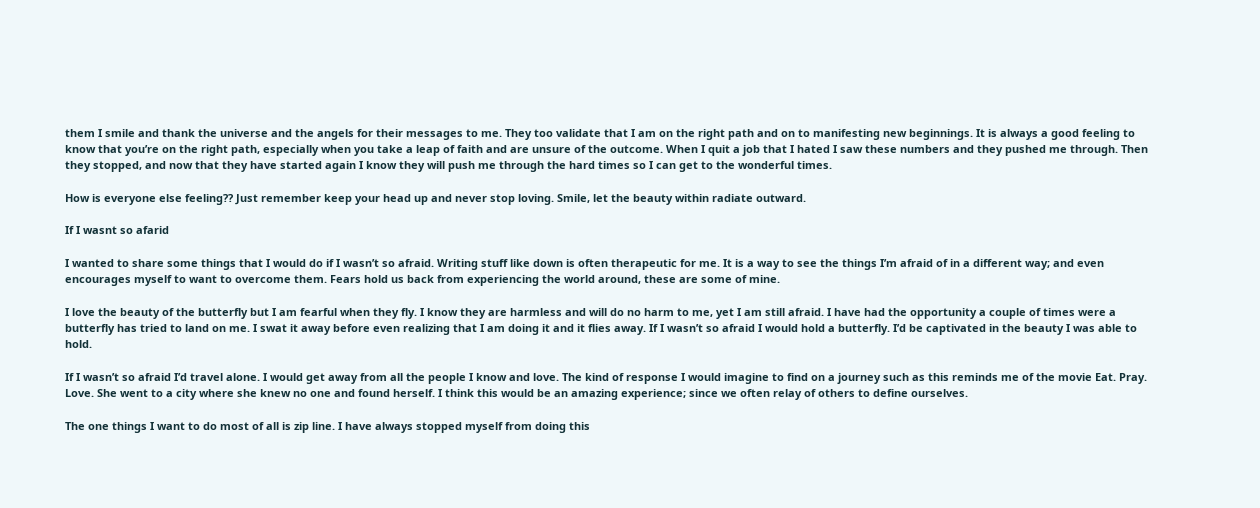them I smile and thank the universe and the angels for their messages to me. They too validate that I am on the right path and on to manifesting new beginnings. It is always a good feeling to know that you’re on the right path, especially when you take a leap of faith and are unsure of the outcome. When I quit a job that I hated I saw these numbers and they pushed me through. Then they stopped, and now that they have started again I know they will push me through the hard times so I can get to the wonderful times.

How is everyone else feeling?? Just remember keep your head up and never stop loving. Smile, let the beauty within radiate outward.

If I wasnt so afarid

I wanted to share some things that I would do if I wasn’t so afraid. Writing stuff like down is often therapeutic for me. It is a way to see the things I’m afraid of in a different way; and even encourages myself to want to overcome them. Fears hold us back from experiencing the world around, these are some of mine.

I love the beauty of the butterfly but I am fearful when they fly. I know they are harmless and will do no harm to me, yet I am still afraid. I have had the opportunity a couple of times were a butterfly has tried to land on me. I swat it away before even realizing that I am doing it and it flies away. If I wasn’t so afraid I would hold a butterfly. I’d be captivated in the beauty I was able to hold.

If I wasn’t so afraid I’d travel alone. I would get away from all the people I know and love. The kind of response I would imagine to find on a journey such as this reminds me of the movie Eat. Pray. Love. She went to a city where she knew no one and found herself. I think this would be an amazing experience; since we often relay of others to define ourselves.

The one things I want to do most of all is zip line. I have always stopped myself from doing this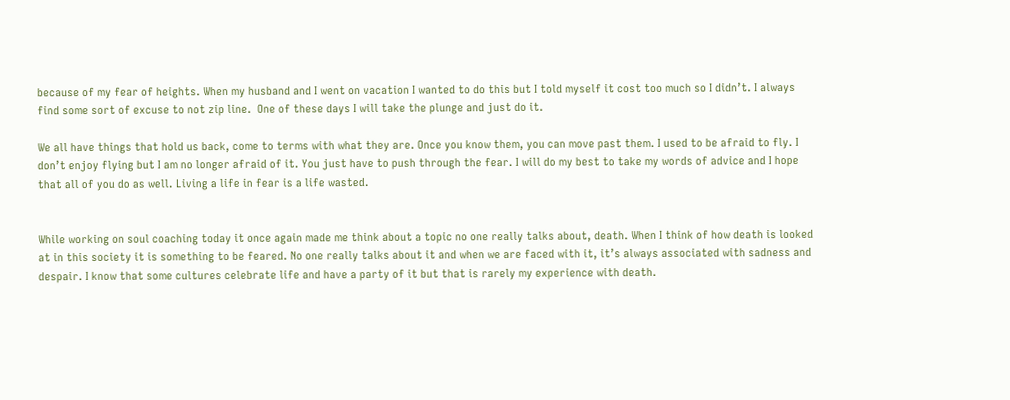because of my fear of heights. When my husband and I went on vacation I wanted to do this but I told myself it cost too much so I didn’t. I always find some sort of excuse to not zip line.  One of these days I will take the plunge and just do it.

We all have things that hold us back, come to terms with what they are. Once you know them, you can move past them. I used to be afraid to fly. I don’t enjoy flying but I am no longer afraid of it. You just have to push through the fear. I will do my best to take my words of advice and I hope that all of you do as well. Living a life in fear is a life wasted.


While working on soul coaching today it once again made me think about a topic no one really talks about, death. When I think of how death is looked at in this society it is something to be feared. No one really talks about it and when we are faced with it, it’s always associated with sadness and despair. I know that some cultures celebrate life and have a party of it but that is rarely my experience with death.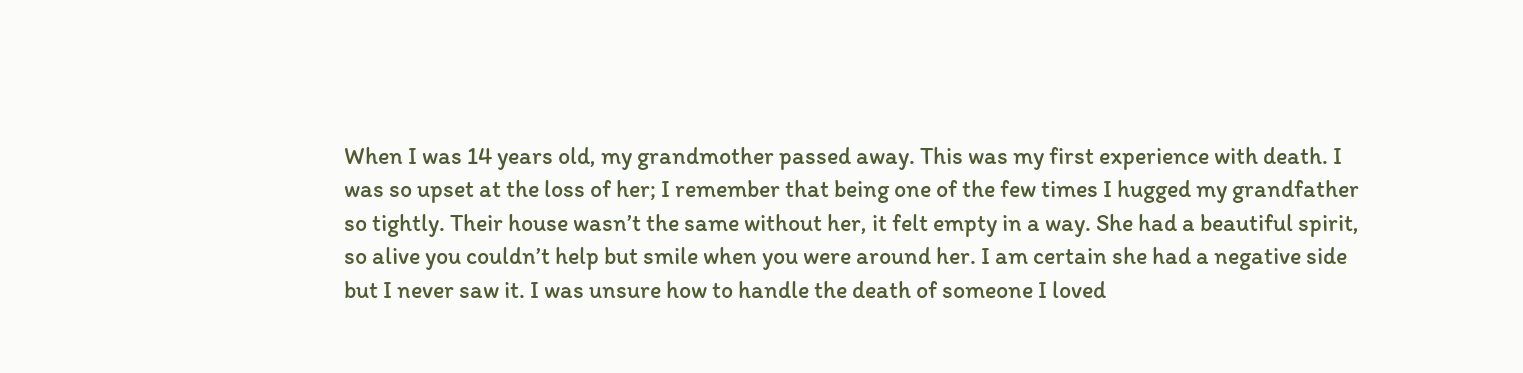When I was 14 years old, my grandmother passed away. This was my first experience with death. I was so upset at the loss of her; I remember that being one of the few times I hugged my grandfather so tightly. Their house wasn’t the same without her, it felt empty in a way. She had a beautiful spirit, so alive you couldn’t help but smile when you were around her. I am certain she had a negative side but I never saw it. I was unsure how to handle the death of someone I loved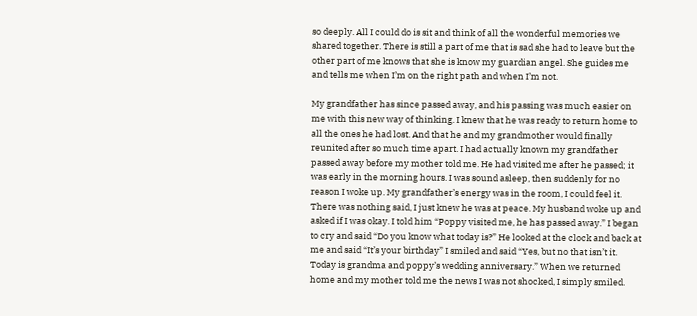so deeply. All I could do is sit and think of all the wonderful memories we shared together. There is still a part of me that is sad she had to leave but the other part of me knows that she is know my guardian angel. She guides me and tells me when I’m on the right path and when I’m not.

My grandfather has since passed away, and his passing was much easier on me with this new way of thinking. I knew that he was ready to return home to all the ones he had lost. And that he and my grandmother would finally reunited after so much time apart. I had actually known my grandfather passed away before my mother told me. He had visited me after he passed; it was early in the morning hours. I was sound asleep, then suddenly for no reason I woke up. My grandfather’s energy was in the room, I could feel it. There was nothing said, I just knew he was at peace. My husband woke up and asked if I was okay. I told him “Poppy visited me, he has passed away.” I began to cry and said “Do you know what today is?” He looked at the clock and back at me and said “It’s your birthday” I smiled and said “Yes, but no that isn’t it. Today is grandma and poppy’s wedding anniversary.” When we returned home and my mother told me the news I was not shocked, I simply smiled.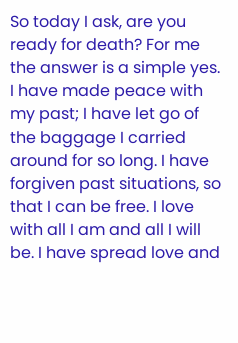So today I ask, are you ready for death? For me the answer is a simple yes. I have made peace with my past; I have let go of the baggage I carried around for so long. I have forgiven past situations, so that I can be free. I love with all I am and all I will be. I have spread love and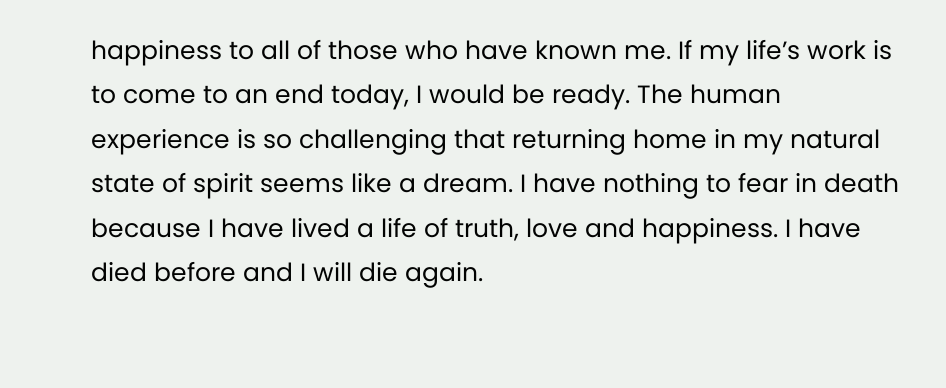happiness to all of those who have known me. If my life’s work is to come to an end today, I would be ready. The human experience is so challenging that returning home in my natural state of spirit seems like a dream. I have nothing to fear in death because I have lived a life of truth, love and happiness. I have died before and I will die again.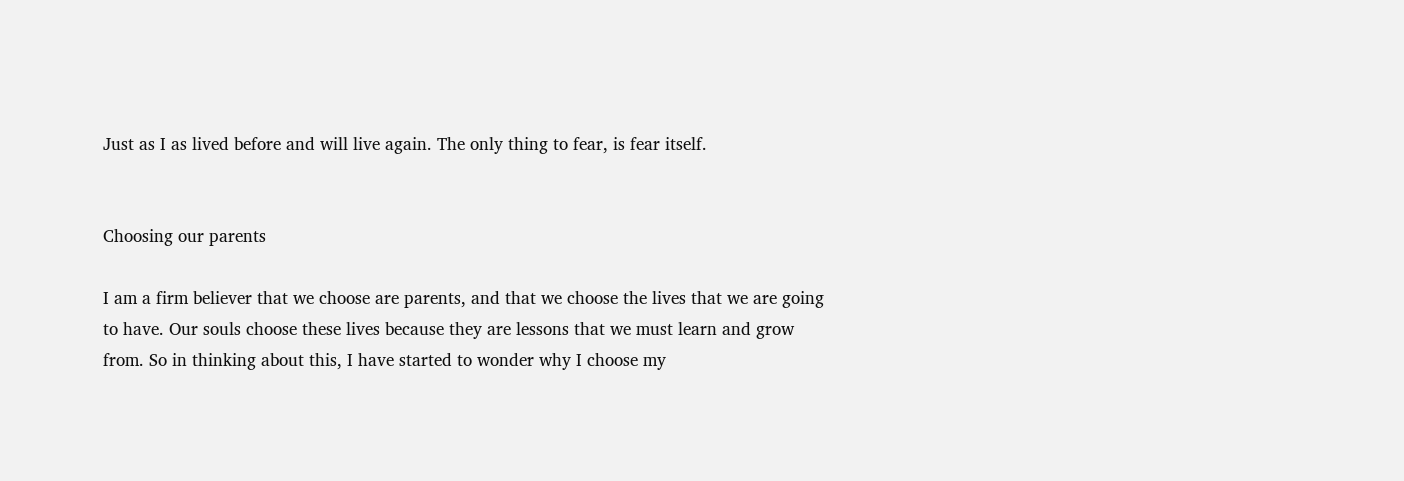Just as I as lived before and will live again. The only thing to fear, is fear itself.


Choosing our parents

I am a firm believer that we choose are parents, and that we choose the lives that we are going to have. Our souls choose these lives because they are lessons that we must learn and grow from. So in thinking about this, I have started to wonder why I choose my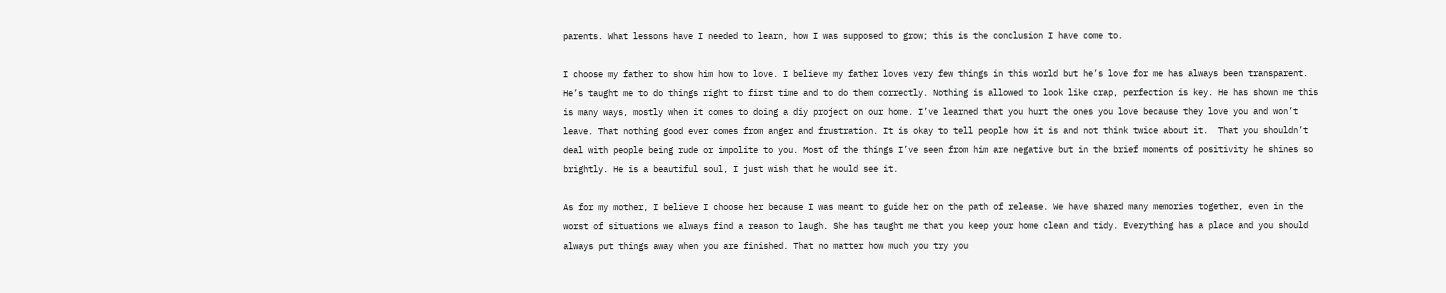parents. What lessons have I needed to learn, how I was supposed to grow; this is the conclusion I have come to.

I choose my father to show him how to love. I believe my father loves very few things in this world but he’s love for me has always been transparent. He’s taught me to do things right to first time and to do them correctly. Nothing is allowed to look like crap, perfection is key. He has shown me this is many ways, mostly when it comes to doing a diy project on our home. I’ve learned that you hurt the ones you love because they love you and won’t leave. That nothing good ever comes from anger and frustration. It is okay to tell people how it is and not think twice about it.  That you shouldn’t deal with people being rude or impolite to you. Most of the things I’ve seen from him are negative but in the brief moments of positivity he shines so brightly. He is a beautiful soul, I just wish that he would see it.

As for my mother, I believe I choose her because I was meant to guide her on the path of release. We have shared many memories together, even in the worst of situations we always find a reason to laugh. She has taught me that you keep your home clean and tidy. Everything has a place and you should always put things away when you are finished. That no matter how much you try you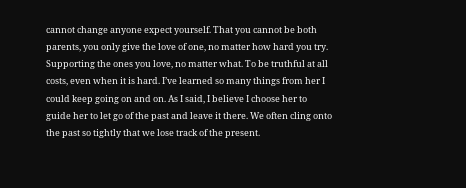cannot change anyone expect yourself. That you cannot be both parents, you only give the love of one, no matter how hard you try. Supporting the ones you love, no matter what. To be truthful at all costs, even when it is hard. I’ve learned so many things from her I could keep going on and on. As I said, I believe I choose her to guide her to let go of the past and leave it there. We often cling onto the past so tightly that we lose track of the present.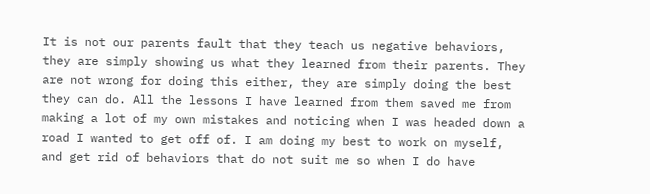It is not our parents fault that they teach us negative behaviors, they are simply showing us what they learned from their parents. They are not wrong for doing this either, they are simply doing the best they can do. All the lessons I have learned from them saved me from making a lot of my own mistakes and noticing when I was headed down a road I wanted to get off of. I am doing my best to work on myself, and get rid of behaviors that do not suit me so when I do have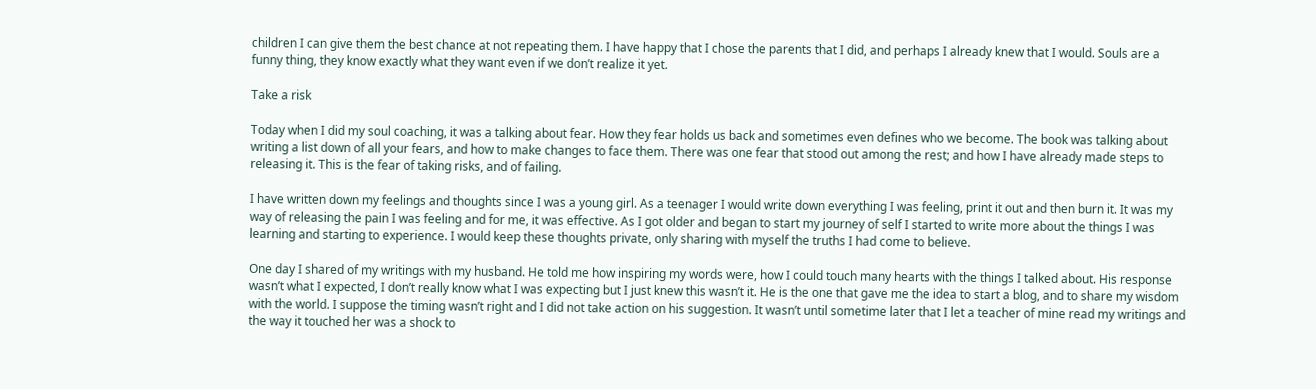children I can give them the best chance at not repeating them. I have happy that I chose the parents that I did, and perhaps I already knew that I would. Souls are a funny thing, they know exactly what they want even if we don’t realize it yet.

Take a risk

Today when I did my soul coaching, it was a talking about fear. How they fear holds us back and sometimes even defines who we become. The book was talking about writing a list down of all your fears, and how to make changes to face them. There was one fear that stood out among the rest; and how I have already made steps to releasing it. This is the fear of taking risks, and of failing.

I have written down my feelings and thoughts since I was a young girl. As a teenager I would write down everything I was feeling, print it out and then burn it. It was my way of releasing the pain I was feeling and for me, it was effective. As I got older and began to start my journey of self I started to write more about the things I was learning and starting to experience. I would keep these thoughts private, only sharing with myself the truths I had come to believe.

One day I shared of my writings with my husband. He told me how inspiring my words were, how I could touch many hearts with the things I talked about. His response wasn’t what I expected, I don’t really know what I was expecting but I just knew this wasn’t it. He is the one that gave me the idea to start a blog, and to share my wisdom with the world. I suppose the timing wasn’t right and I did not take action on his suggestion. It wasn’t until sometime later that I let a teacher of mine read my writings and the way it touched her was a shock to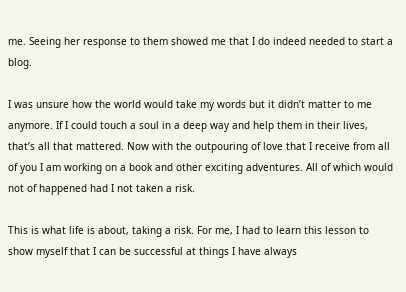me. Seeing her response to them showed me that I do indeed needed to start a blog.

I was unsure how the world would take my words but it didn’t matter to me anymore. If I could touch a soul in a deep way and help them in their lives, that’s all that mattered. Now with the outpouring of love that I receive from all of you I am working on a book and other exciting adventures. All of which would not of happened had I not taken a risk.

This is what life is about, taking a risk. For me, I had to learn this lesson to show myself that I can be successful at things I have always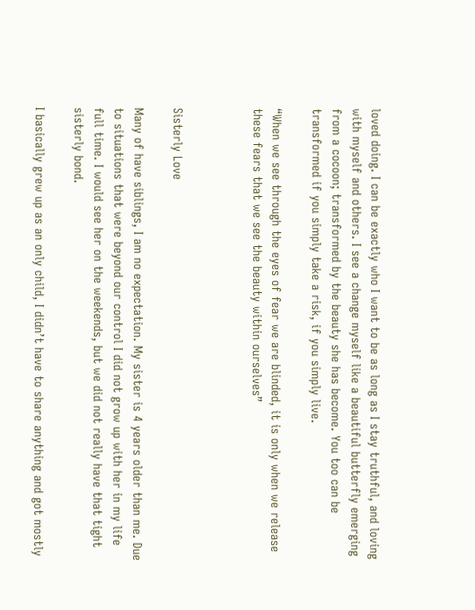loved doing. I can be exactly who I want to be as long as I stay truthful, and loving with myself and others. I see a change myself like a beautiful butterfly emerging from a cocoon; transformed by the beauty she has become. You too can be transformed if you simply take a risk, if you simply live.

“When we see through the eyes of fear we are blinded, it is only when we release these fears that we see the beauty within ourselves”



Sisterly Love

Many of have siblings, I am no expectation. My sister is 4 years older than me. Due to situations that were beyond our control I did not grow up with her in my life full time. I would see her on the weekends, but we did not really have that tight sisterly bond.

I basically grew up as an only child, I didn’t have to share anything and got mostly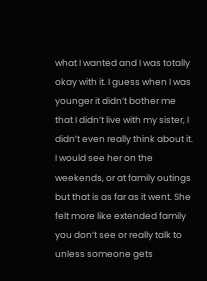what I wanted and I was totally okay with it. I guess when I was younger it didn’t bother me that I didn’t live with my sister, I didn’t even really think about it. I would see her on the weekends, or at family outings but that is as far as it went. She felt more like extended family you don’t see or really talk to unless someone gets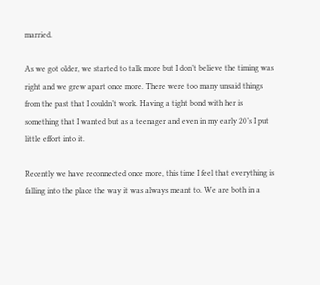married.

As we got older, we started to talk more but I don’t believe the timing was right and we grew apart once more. There were too many unsaid things from the past that I couldn’t work. Having a tight bond with her is something that I wanted but as a teenager and even in my early 20’s I put little effort into it.

Recently we have reconnected once more, this time I feel that everything is falling into the place the way it was always meant to. We are both in a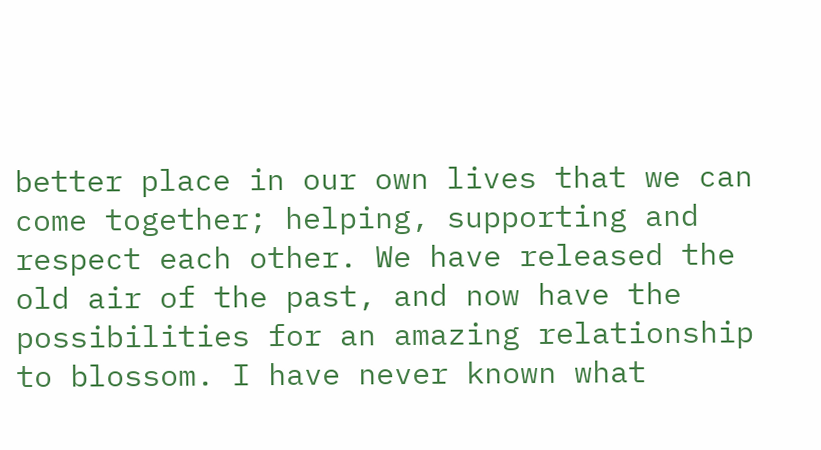better place in our own lives that we can come together; helping, supporting and respect each other. We have released the old air of the past, and now have the possibilities for an amazing relationship to blossom. I have never known what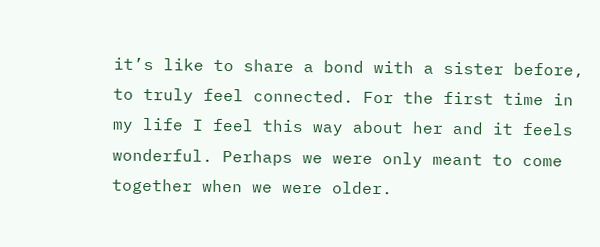it’s like to share a bond with a sister before, to truly feel connected. For the first time in my life I feel this way about her and it feels wonderful. Perhaps we were only meant to come together when we were older.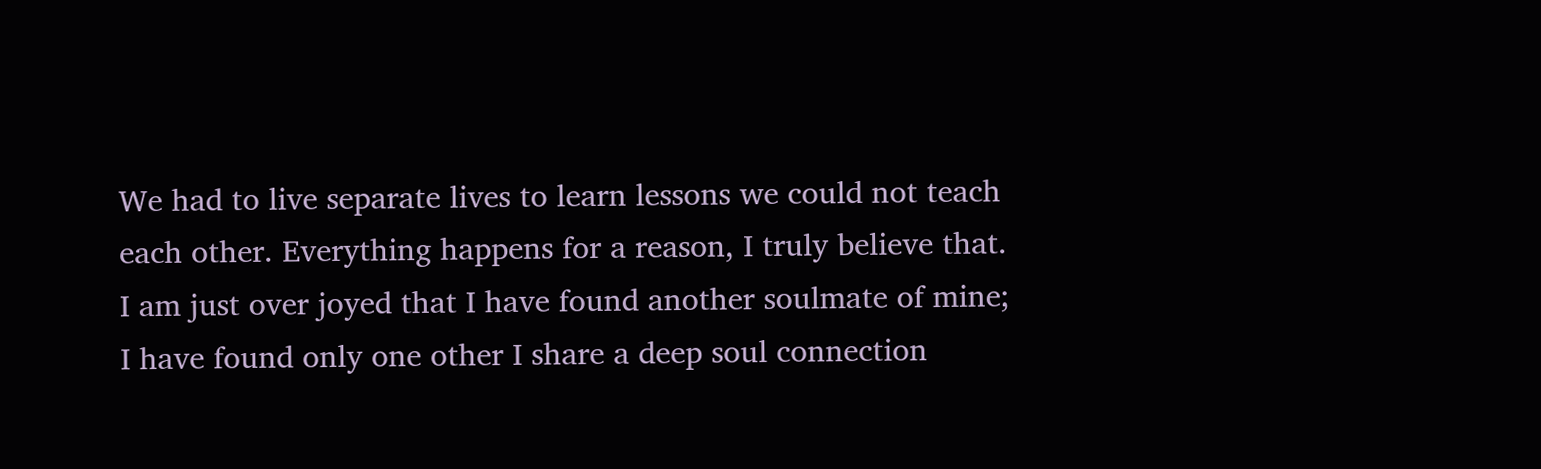We had to live separate lives to learn lessons we could not teach each other. Everything happens for a reason, I truly believe that. I am just over joyed that I have found another soulmate of mine; I have found only one other I share a deep soul connection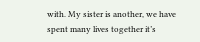with. My sister is another, we have spent many lives together it’s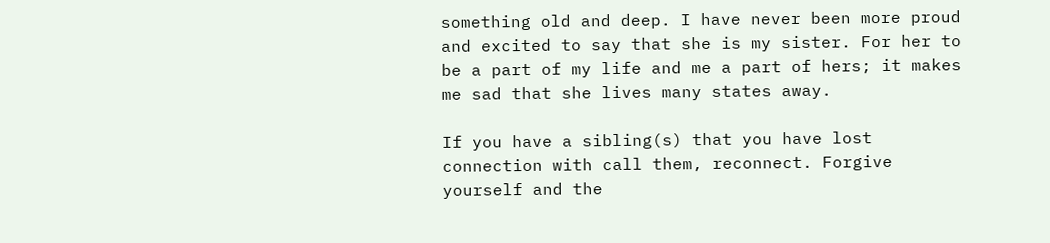something old and deep. I have never been more proud and excited to say that she is my sister. For her to be a part of my life and me a part of hers; it makes me sad that she lives many states away.

If you have a sibling(s) that you have lost connection with call them, reconnect. Forgive yourself and the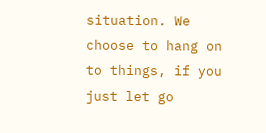situation. We choose to hang on to things, if you just let go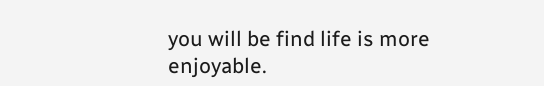you will be find life is more enjoyable.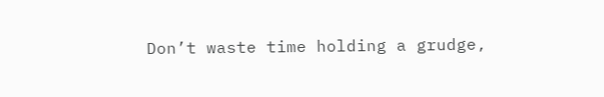Don’t waste time holding a grudge,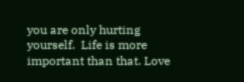you are only hurting yourself.  Life is more important than that. Love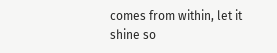comes from within, let it shine so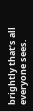brightly that’s all everyone sees.